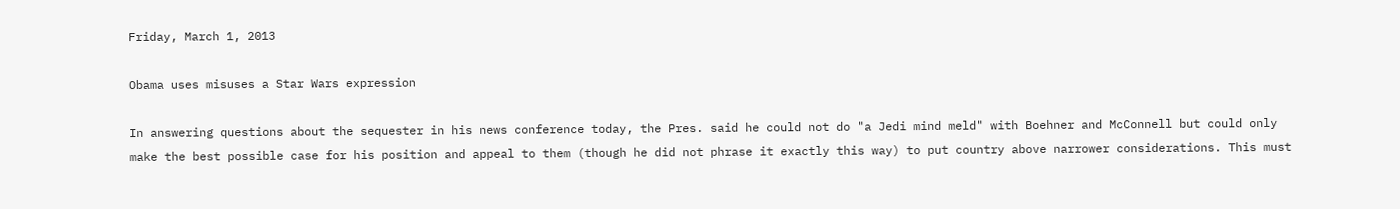Friday, March 1, 2013

Obama uses misuses a Star Wars expression

In answering questions about the sequester in his news conference today, the Pres. said he could not do "a Jedi mind meld" with Boehner and McConnell but could only make the best possible case for his position and appeal to them (though he did not phrase it exactly this way) to put country above narrower considerations. This must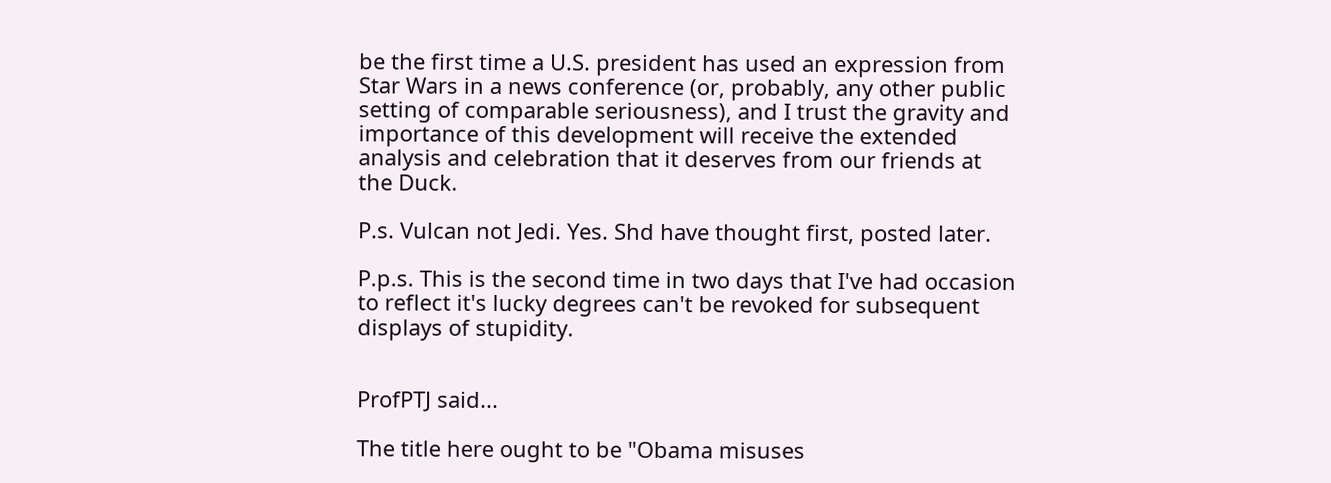be the first time a U.S. president has used an expression from Star Wars in a news conference (or, probably, any other public setting of comparable seriousness), and I trust the gravity and importance of this development will receive the extended analysis and celebration that it deserves from our friends at the Duck.

P.s. Vulcan not Jedi. Yes. Shd have thought first, posted later.

P.p.s. This is the second time in two days that I've had occasion to reflect it's lucky degrees can't be revoked for subsequent displays of stupidity.


ProfPTJ said...

The title here ought to be "Obama misuses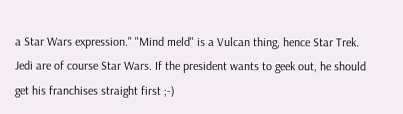a Star Wars expression." "Mind meld" is a Vulcan thing, hence Star Trek. Jedi are of course Star Wars. If the president wants to geek out, he should get his franchises straight first ;-)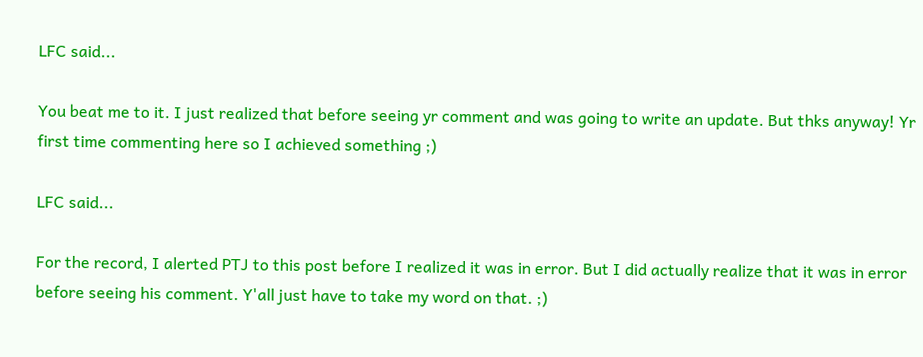LFC said...

You beat me to it. I just realized that before seeing yr comment and was going to write an update. But thks anyway! Yr first time commenting here so I achieved something ;)

LFC said...

For the record, I alerted PTJ to this post before I realized it was in error. But I did actually realize that it was in error before seeing his comment. Y'all just have to take my word on that. ;)